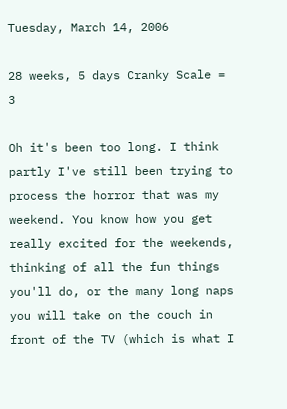Tuesday, March 14, 2006

28 weeks, 5 days Cranky Scale = 3

Oh it's been too long. I think partly I've still been trying to process the horror that was my weekend. You know how you get really excited for the weekends, thinking of all the fun things you'll do, or the many long naps you will take on the couch in front of the TV (which is what I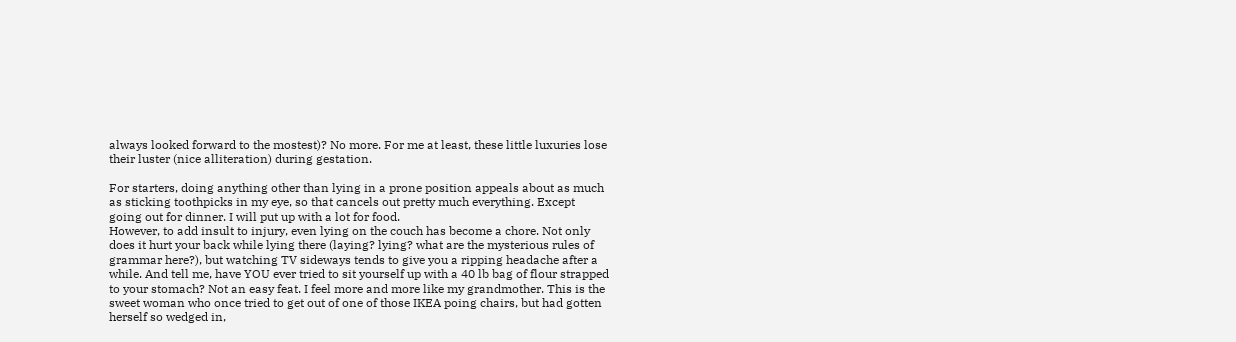always looked forward to the mostest)? No more. For me at least, these little luxuries lose their luster (nice alliteration) during gestation.

For starters, doing anything other than lying in a prone position appeals about as much as sticking toothpicks in my eye, so that cancels out pretty much everything. Except going out for dinner. I will put up with a lot for food.
However, to add insult to injury, even lying on the couch has become a chore. Not only does it hurt your back while lying there (laying? lying? what are the mysterious rules of grammar here?), but watching TV sideways tends to give you a ripping headache after a while. And tell me, have YOU ever tried to sit yourself up with a 40 lb bag of flour strapped to your stomach? Not an easy feat. I feel more and more like my grandmother. This is the sweet woman who once tried to get out of one of those IKEA poing chairs, but had gotten herself so wedged in,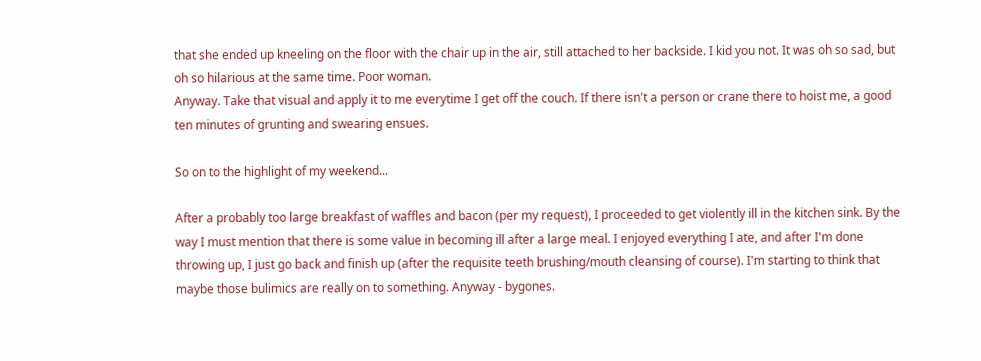that she ended up kneeling on the floor with the chair up in the air, still attached to her backside. I kid you not. It was oh so sad, but oh so hilarious at the same time. Poor woman.
Anyway. Take that visual and apply it to me everytime I get off the couch. If there isn't a person or crane there to hoist me, a good ten minutes of grunting and swearing ensues.

So on to the highlight of my weekend...

After a probably too large breakfast of waffles and bacon (per my request), I proceeded to get violently ill in the kitchen sink. By the way I must mention that there is some value in becoming ill after a large meal. I enjoyed everything I ate, and after I'm done throwing up, I just go back and finish up (after the requisite teeth brushing/mouth cleansing of course). I'm starting to think that maybe those bulimics are really on to something. Anyway - bygones.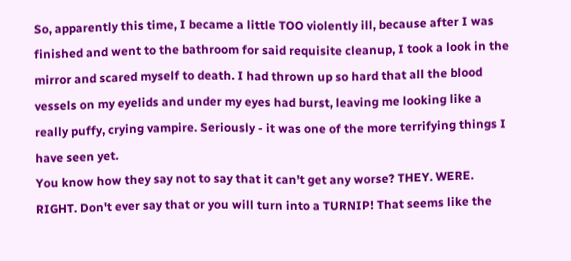So, apparently this time, I became a little TOO violently ill, because after I was finished and went to the bathroom for said requisite cleanup, I took a look in the mirror and scared myself to death. I had thrown up so hard that all the blood vessels on my eyelids and under my eyes had burst, leaving me looking like a really puffy, crying vampire. Seriously - it was one of the more terrifying things I have seen yet.
You know how they say not to say that it can't get any worse? THEY. WERE. RIGHT. Don't ever say that or you will turn into a TURNIP! That seems like the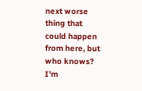next worse thing that could happen from here, but who knows? I'm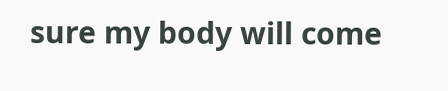sure my body will come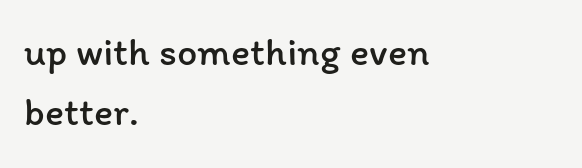up with something even better.